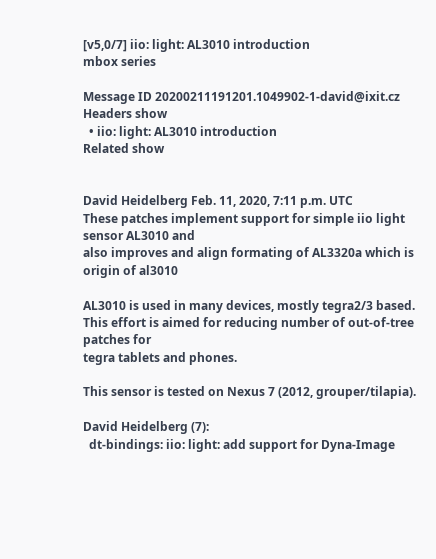[v5,0/7] iio: light: AL3010 introduction
mbox series

Message ID 20200211191201.1049902-1-david@ixit.cz
Headers show
  • iio: light: AL3010 introduction
Related show


David Heidelberg Feb. 11, 2020, 7:11 p.m. UTC
These patches implement support for simple iio light sensor AL3010 and
also improves and align formating of AL3320a which is origin of al3010

AL3010 is used in many devices, mostly tegra2/3 based.
This effort is aimed for reducing number of out-of-tree patches for
tegra tablets and phones.

This sensor is tested on Nexus 7 (2012, grouper/tilapia).

David Heidelberg (7):
  dt-bindings: iio: light: add support for Dyna-Image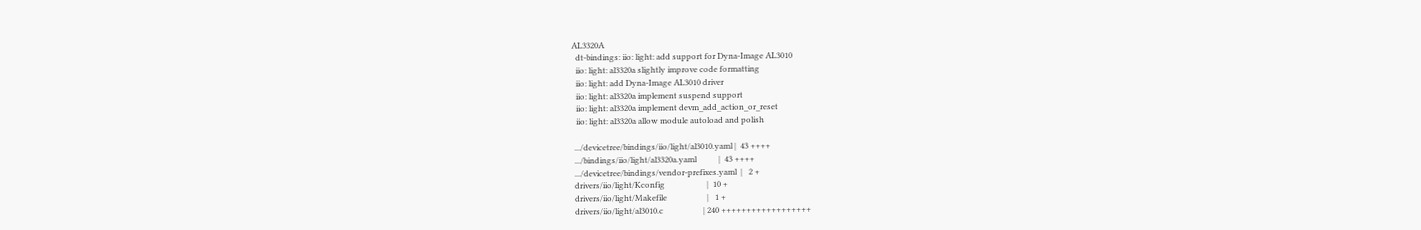AL3320A
  dt-bindings: iio: light: add support for Dyna-Image AL3010
  iio: light: al3320a slightly improve code formatting
  iio: light: add Dyna-Image AL3010 driver
  iio: light: al3320a implement suspend support
  iio: light: al3320a implement devm_add_action_or_reset
  iio: light: al3320a allow module autoload and polish

 .../devicetree/bindings/iio/light/al3010.yaml |  43 ++++
 .../bindings/iio/light/al3320a.yaml           |  43 ++++
 .../devicetree/bindings/vendor-prefixes.yaml  |   2 +
 drivers/iio/light/Kconfig                     |  10 +
 drivers/iio/light/Makefile                    |   1 +
 drivers/iio/light/al3010.c                    | 240 ++++++++++++++++++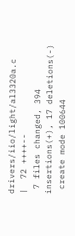drivers/iio/light/al3320a.c                   |  72 ++++--
 7 files changed, 394 insertions(+), 17 deletions(-)
 create mode 100644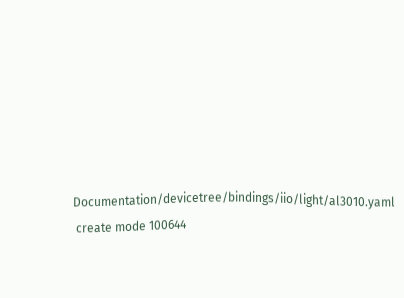Documentation/devicetree/bindings/iio/light/al3010.yaml
 create mode 100644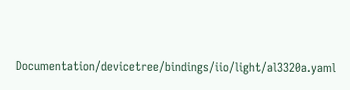Documentation/devicetree/bindings/iio/light/al3320a.yaml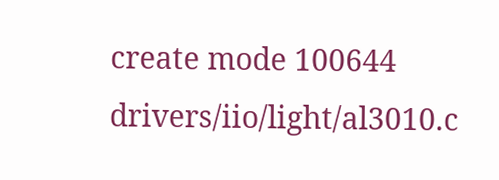create mode 100644 drivers/iio/light/al3010.c